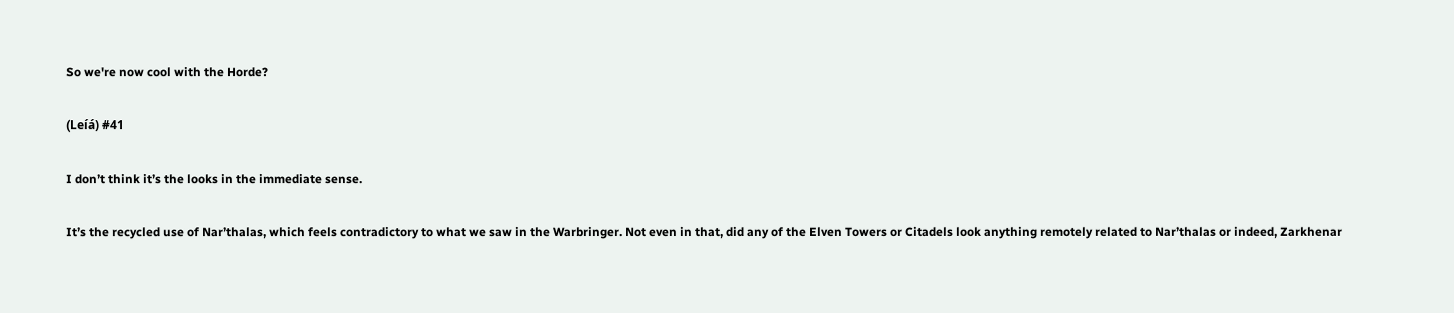So we're now cool with the Horde?

(Leíá) #41

I don’t think it’s the looks in the immediate sense.

It’s the recycled use of Nar’thalas, which feels contradictory to what we saw in the Warbringer. Not even in that, did any of the Elven Towers or Citadels look anything remotely related to Nar’thalas or indeed, Zarkhenar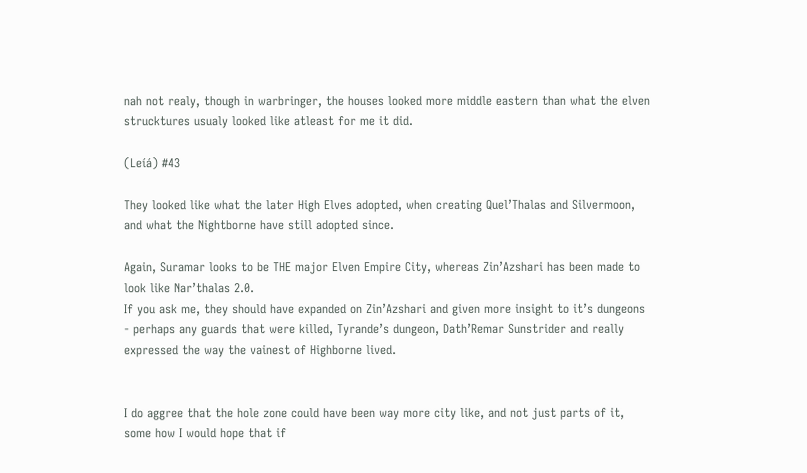nah not realy, though in warbringer, the houses looked more middle eastern than what the elven strucktures usualy looked like atleast for me it did.

(Leíá) #43

They looked like what the later High Elves adopted, when creating Quel’Thalas and Silvermoon, and what the Nightborne have still adopted since.

Again, Suramar looks to be THE major Elven Empire City, whereas Zin’Azshari has been made to look like Nar’thalas 2.0.
If you ask me, they should have expanded on Zin’Azshari and given more insight to it’s dungeons - perhaps any guards that were killed, Tyrande’s dungeon, Dath’Remar Sunstrider and really expressed the way the vainest of Highborne lived.


I do aggree that the hole zone could have been way more city like, and not just parts of it, some how I would hope that if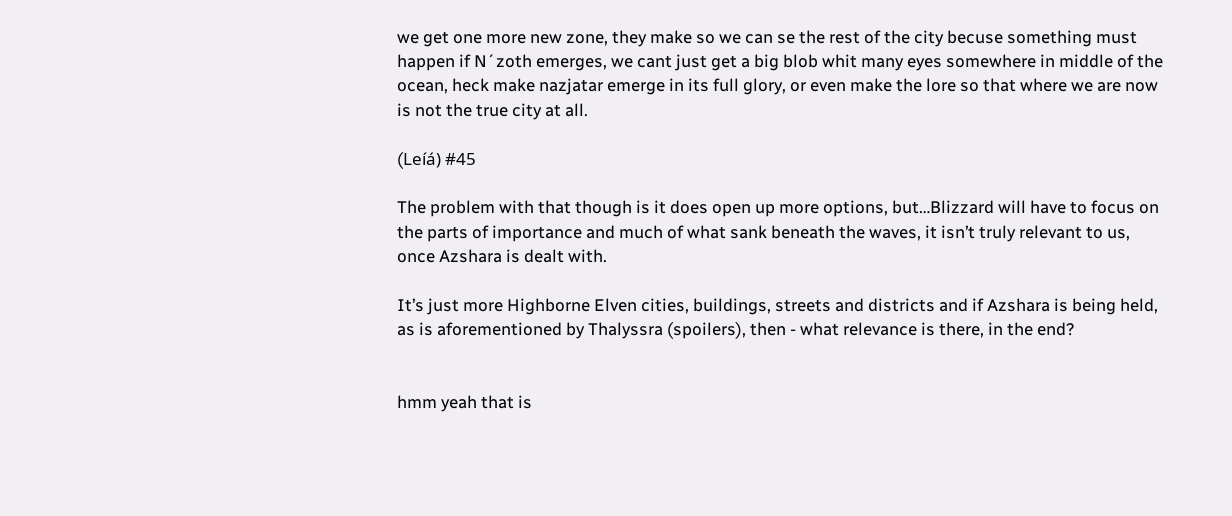we get one more new zone, they make so we can se the rest of the city becuse something must happen if N´zoth emerges, we cant just get a big blob whit many eyes somewhere in middle of the ocean, heck make nazjatar emerge in its full glory, or even make the lore so that where we are now is not the true city at all.

(Leíá) #45

The problem with that though is it does open up more options, but…Blizzard will have to focus on the parts of importance and much of what sank beneath the waves, it isn’t truly relevant to us, once Azshara is dealt with.

It’s just more Highborne Elven cities, buildings, streets and districts and if Azshara is being held, as is aforementioned by Thalyssra (spoilers), then - what relevance is there, in the end?


hmm yeah that is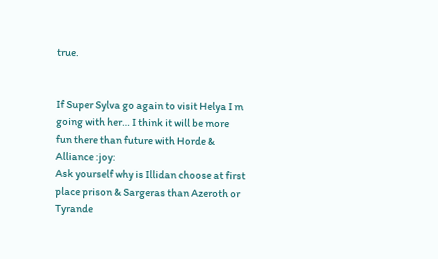true.


If Super Sylva go again to visit Helya I m going with her… I think it will be more fun there than future with Horde & Alliance :joy:
Ask yourself why is Illidan choose at first place prison & Sargeras than Azeroth or Tyrande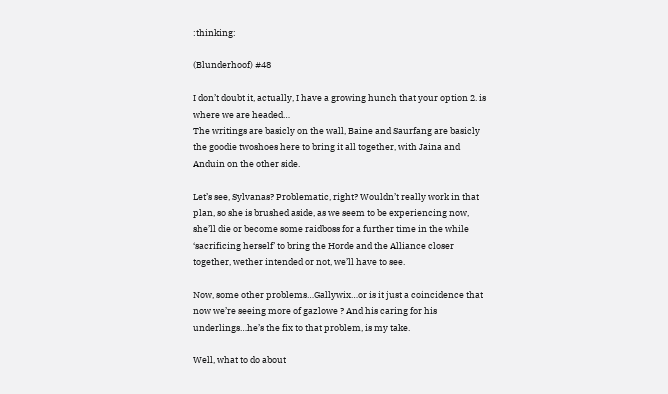:thinking:

(Blunderhoof) #48

I don’t doubt it, actually, I have a growing hunch that your option 2. is where we are headed…
The writings are basicly on the wall, Baine and Saurfang are basicly the goodie twoshoes here to bring it all together, with Jaina and Anduin on the other side.

Let’s see, Sylvanas? Problematic, right? Wouldn’t really work in that plan, so she is brushed aside, as we seem to be experiencing now, she’ll die or become some raidboss for a further time in the while ‘sacrificing herself’ to bring the Horde and the Alliance closer together, wether intended or not, we’ll have to see.

Now, some other problems…Gallywix…or is it just a coincidence that now we’re seeing more of gazlowe ? And his caring for his underlings…he’s the fix to that problem, is my take.

Well, what to do about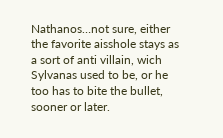Nathanos…not sure, either the favorite aisshole stays as a sort of anti villain, wich Sylvanas used to be, or he too has to bite the bullet, sooner or later.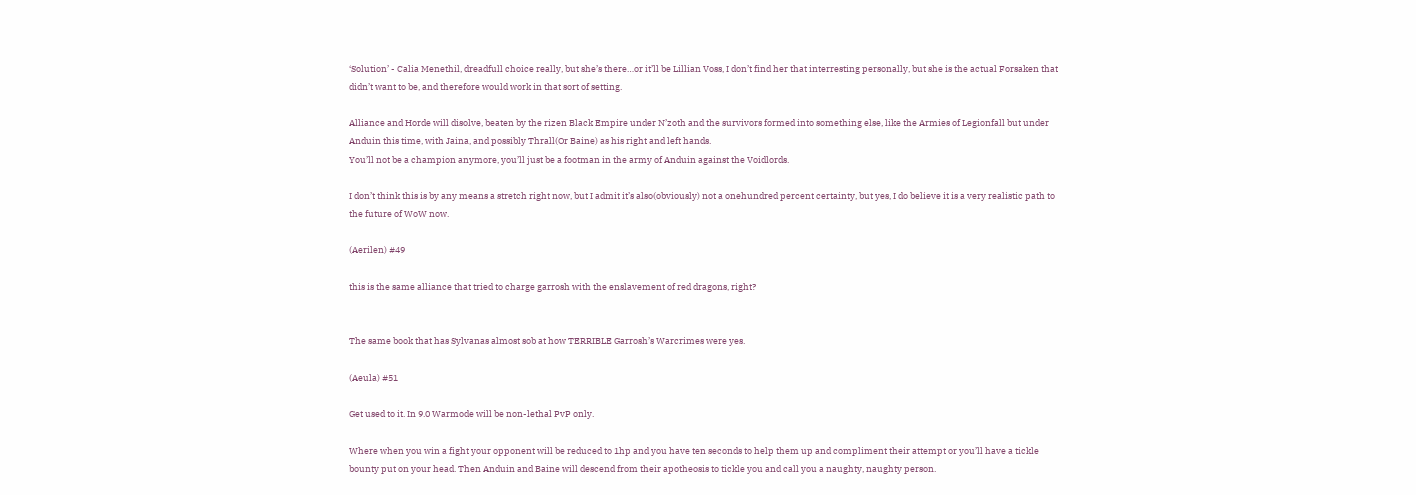‘Solution’ - Calia Menethil, dreadfull choice really, but she’s there…or it’ll be Lillian Voss, I don’t find her that interresting personally, but she is the actual Forsaken that didn’t want to be, and therefore would work in that sort of setting.

Alliance and Horde will disolve, beaten by the rizen Black Empire under N’zoth and the survivors formed into something else, like the Armies of Legionfall but under Anduin this time, with Jaina, and possibly Thrall(Or Baine) as his right and left hands.
You’ll not be a champion anymore, you’ll just be a footman in the army of Anduin against the Voidlords.

I don’t think this is by any means a stretch right now, but I admit it’s also(obviously) not a onehundred percent certainty, but yes, I do believe it is a very realistic path to the future of WoW now.

(Aerilen) #49

this is the same alliance that tried to charge garrosh with the enslavement of red dragons, right?


The same book that has Sylvanas almost sob at how TERRIBLE Garrosh’s Warcrimes were yes.

(Aeula) #51

Get used to it. In 9.0 Warmode will be non-lethal PvP only.

Where when you win a fight your opponent will be reduced to 1hp and you have ten seconds to help them up and compliment their attempt or you’ll have a tickle bounty put on your head. Then Anduin and Baine will descend from their apotheosis to tickle you and call you a naughty, naughty person.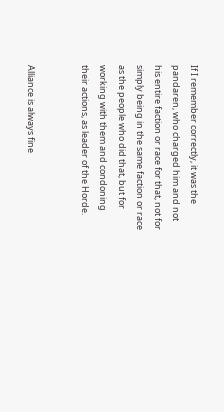If I remember correctly, it was the pandaren, who charged him and not his entire faction or race for that, not for simply being in the same faction or race as the people who did that, but for working with them and condoning their actions, as leader of the Horde.


Alliance is always fine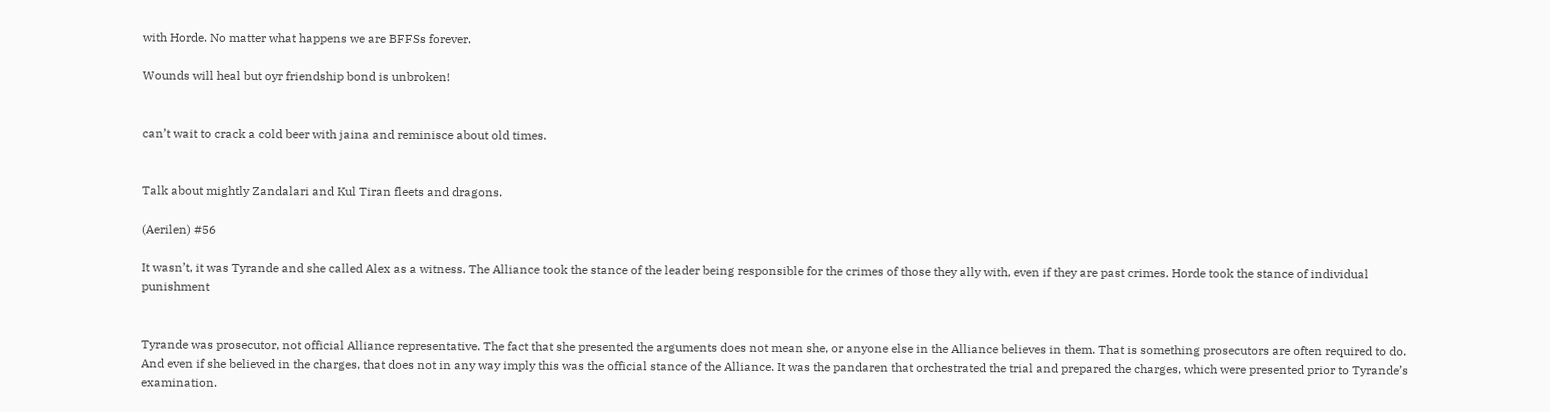with Horde. No matter what happens we are BFFSs forever.

Wounds will heal but oyr friendship bond is unbroken!


can’t wait to crack a cold beer with jaina and reminisce about old times.


Talk about mightly Zandalari and Kul Tiran fleets and dragons.

(Aerilen) #56

It wasn’t, it was Tyrande and she called Alex as a witness. The Alliance took the stance of the leader being responsible for the crimes of those they ally with, even if they are past crimes. Horde took the stance of individual punishment


Tyrande was prosecutor, not official Alliance representative. The fact that she presented the arguments does not mean she, or anyone else in the Alliance believes in them. That is something prosecutors are often required to do. And even if she believed in the charges, that does not in any way imply this was the official stance of the Alliance. It was the pandaren that orchestrated the trial and prepared the charges, which were presented prior to Tyrande’s examination.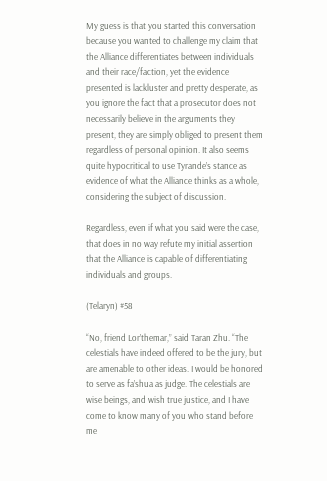My guess is that you started this conversation because you wanted to challenge my claim that the Alliance differentiates between individuals and their race/faction, yet the evidence presented is lackluster and pretty desperate, as you ignore the fact that a prosecutor does not necessarily believe in the arguments they present, they are simply obliged to present them regardless of personal opinion. It also seems quite hypocritical to use Tyrande’s stance as evidence of what the Alliance thinks as a whole, considering the subject of discussion.

Regardless, even if what you said were the case, that does in no way refute my initial assertion that the Alliance is capable of differentiating individuals and groups.

(Telaryn) #58

“No, friend Lor’themar,” said Taran Zhu. “The celestials have indeed offered to be the jury, but are amenable to other ideas. I would be honored to serve as fa’shua as judge. The celestials are wise beings, and wish true justice, and I have come to know many of you who stand before me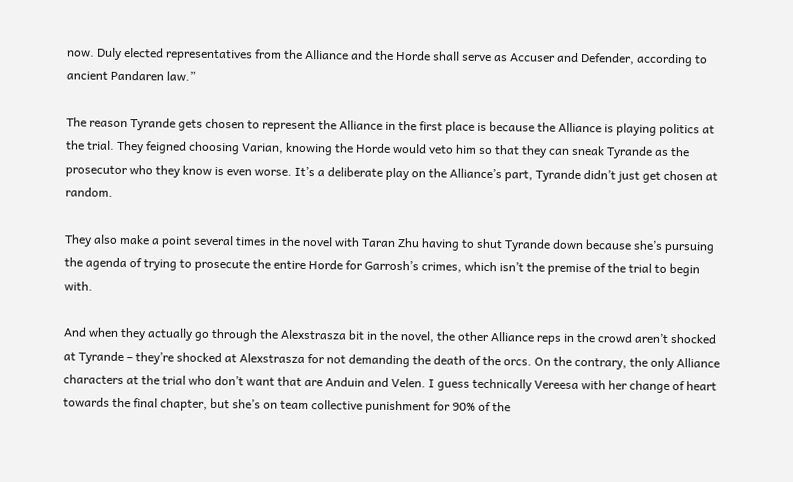now. Duly elected representatives from the Alliance and the Horde shall serve as Accuser and Defender, according to ancient Pandaren law.”

The reason Tyrande gets chosen to represent the Alliance in the first place is because the Alliance is playing politics at the trial. They feigned choosing Varian, knowing the Horde would veto him so that they can sneak Tyrande as the prosecutor who they know is even worse. It’s a deliberate play on the Alliance’s part, Tyrande didn’t just get chosen at random.

They also make a point several times in the novel with Taran Zhu having to shut Tyrande down because she’s pursuing the agenda of trying to prosecute the entire Horde for Garrosh’s crimes, which isn’t the premise of the trial to begin with.

And when they actually go through the Alexstrasza bit in the novel, the other Alliance reps in the crowd aren’t shocked at Tyrande – they’re shocked at Alexstrasza for not demanding the death of the orcs. On the contrary, the only Alliance characters at the trial who don’t want that are Anduin and Velen. I guess technically Vereesa with her change of heart towards the final chapter, but she’s on team collective punishment for 90% of the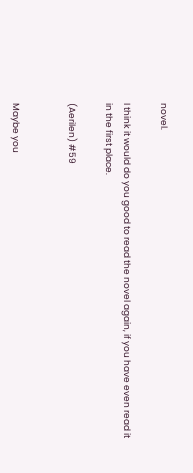novel.

I think it would do you good to read the novel again, if you have even read it in the first place.

(Aerilen) #59


Maybe you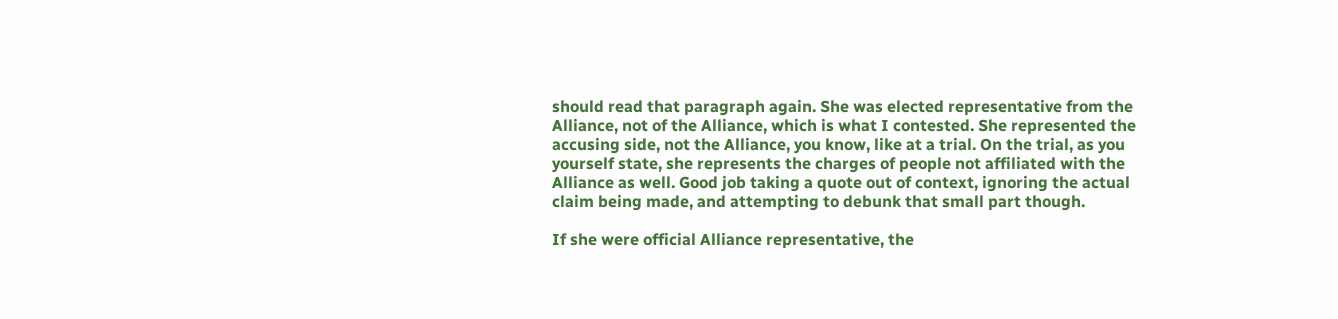should read that paragraph again. She was elected representative from the Alliance, not of the Alliance, which is what I contested. She represented the accusing side, not the Alliance, you know, like at a trial. On the trial, as you yourself state, she represents the charges of people not affiliated with the Alliance as well. Good job taking a quote out of context, ignoring the actual claim being made, and attempting to debunk that small part though.

If she were official Alliance representative, the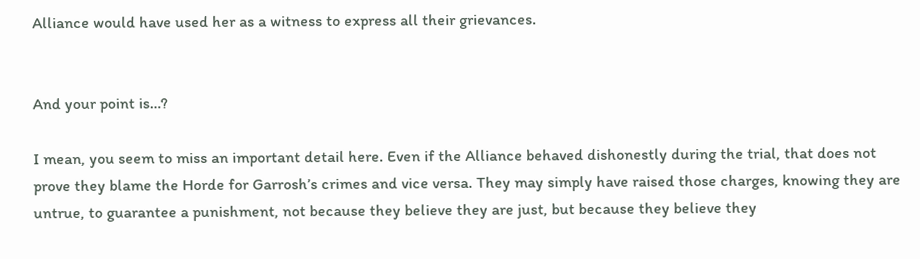Alliance would have used her as a witness to express all their grievances.


And your point is…?

I mean, you seem to miss an important detail here. Even if the Alliance behaved dishonestly during the trial, that does not prove they blame the Horde for Garrosh’s crimes and vice versa. They may simply have raised those charges, knowing they are untrue, to guarantee a punishment, not because they believe they are just, but because they believe they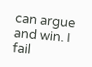can argue and win. I fail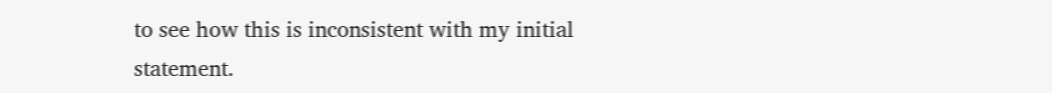to see how this is inconsistent with my initial statement.